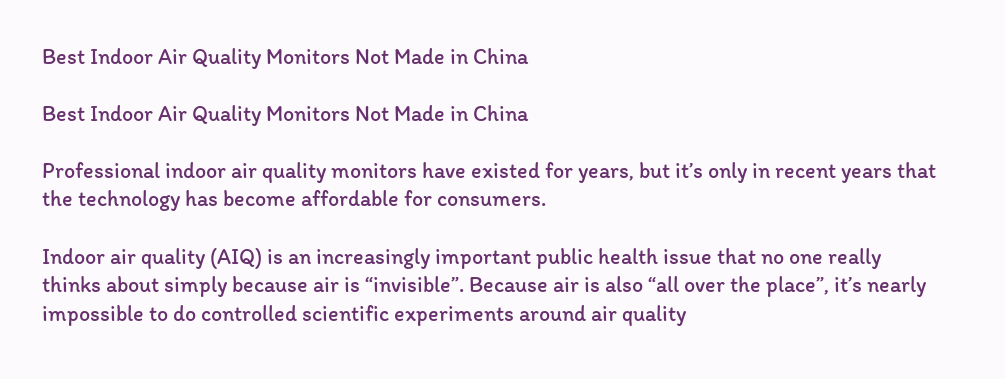Best Indoor Air Quality Monitors Not Made in China

Best Indoor Air Quality Monitors Not Made in China

Professional indoor air quality monitors have existed for years, but it’s only in recent years that the technology has become affordable for consumers.

Indoor air quality (AIQ) is an increasingly important public health issue that no one really thinks about simply because air is “invisible”. Because air is also “all over the place”, it’s nearly impossible to do controlled scientific experiments around air quality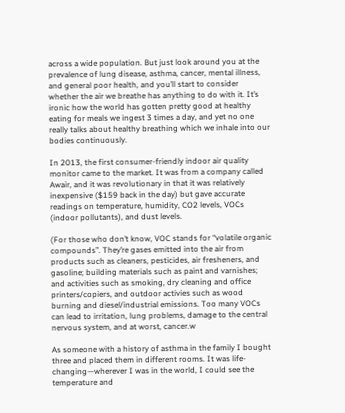across a wide population. But just look around you at the prevalence of lung disease, asthma, cancer, mental illness, and general poor health, and you’ll start to consider whether the air we breathe has anything to do with it. It’s ironic how the world has gotten pretty good at healthy eating for meals we ingest 3 times a day, and yet no one really talks about healthy breathing which we inhale into our bodies continuously.

In 2013, the first consumer-friendly indoor air quality monitor came to the market. It was from a company called Awair, and it was revolutionary in that it was relatively inexpensive ($159 back in the day) but gave accurate readings on temperature, humidity, CO2 levels, VOCs (indoor pollutants), and dust levels.

(For those who don’t know, VOC stands for “volatile organic compounds”. They’re gases emitted into the air from products such as cleaners, pesticides, air fresheners, and gasoline; building materials such as paint and varnishes; and activities such as smoking, dry cleaning and office printers/copiers, and outdoor activies such as wood burning and diesel/industrial emissions. Too many VOCs can lead to irritation, lung problems, damage to the central nervous system, and at worst, cancer.w

As someone with a history of asthma in the family I bought three and placed them in different rooms. It was life-changing—wherever I was in the world, I could see the temperature and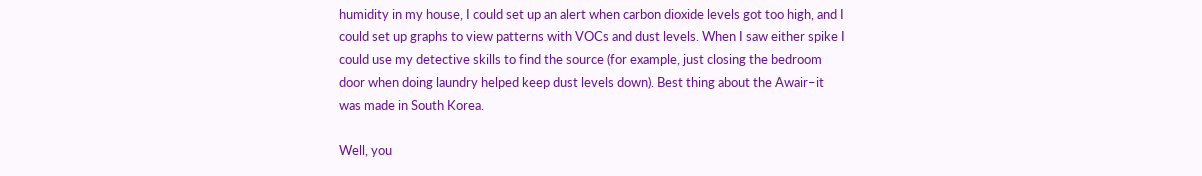humidity in my house, I could set up an alert when carbon dioxide levels got too high, and I could set up graphs to view patterns with VOCs and dust levels. When I saw either spike I could use my detective skills to find the source (for example, just closing the bedroom door when doing laundry helped keep dust levels down). Best thing about the Awair–it was made in South Korea.

Well, you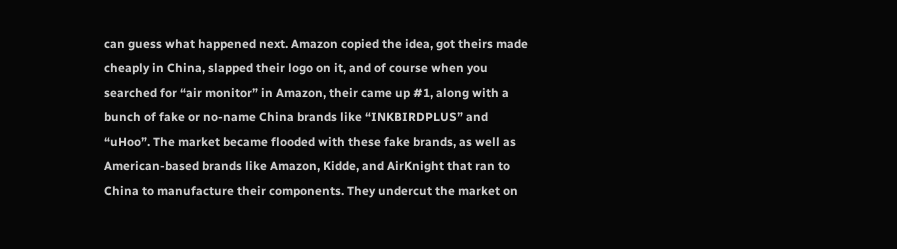can guess what happened next. Amazon copied the idea, got theirs made cheaply in China, slapped their logo on it, and of course when you searched for “air monitor” in Amazon, their came up #1, along with a bunch of fake or no-name China brands like “INKBIRDPLUS” and “uHoo”. The market became flooded with these fake brands, as well as American-based brands like Amazon, Kidde, and AirKnight that ran to China to manufacture their components. They undercut the market on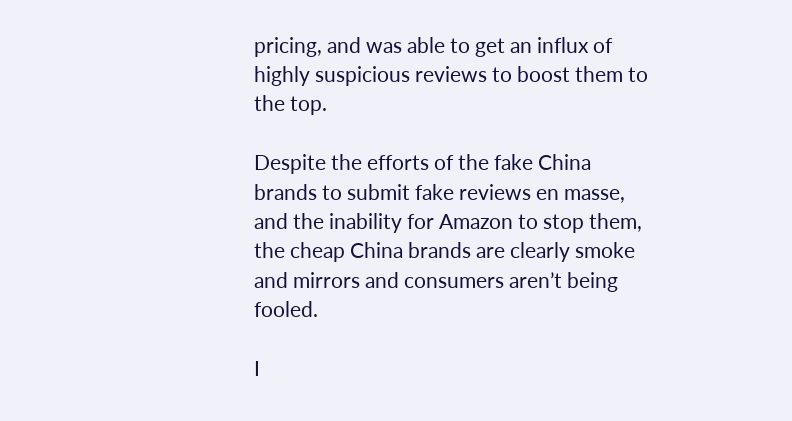pricing, and was able to get an influx of highly suspicious reviews to boost them to the top.

Despite the efforts of the fake China brands to submit fake reviews en masse, and the inability for Amazon to stop them, the cheap China brands are clearly smoke and mirrors and consumers aren’t being fooled.

I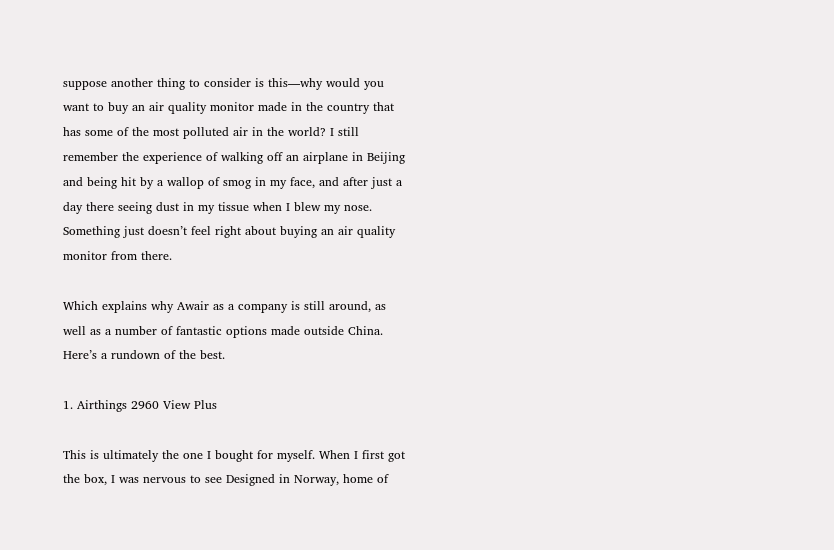suppose another thing to consider is this—why would you want to buy an air quality monitor made in the country that has some of the most polluted air in the world? I still remember the experience of walking off an airplane in Beijing and being hit by a wallop of smog in my face, and after just a day there seeing dust in my tissue when I blew my nose. Something just doesn’t feel right about buying an air quality monitor from there.

Which explains why Awair as a company is still around, as well as a number of fantastic options made outside China. Here’s a rundown of the best.

1. Airthings 2960 View Plus

This is ultimately the one I bought for myself. When I first got the box, I was nervous to see Designed in Norway, home of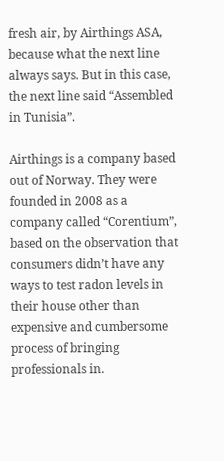fresh air, by Airthings ASA, because what the next line always says. But in this case, the next line said “Assembled in Tunisia”.

Airthings is a company based out of Norway. They were founded in 2008 as a company called “Corentium”, based on the observation that consumers didn’t have any ways to test radon levels in their house other than expensive and cumbersome process of bringing professionals in.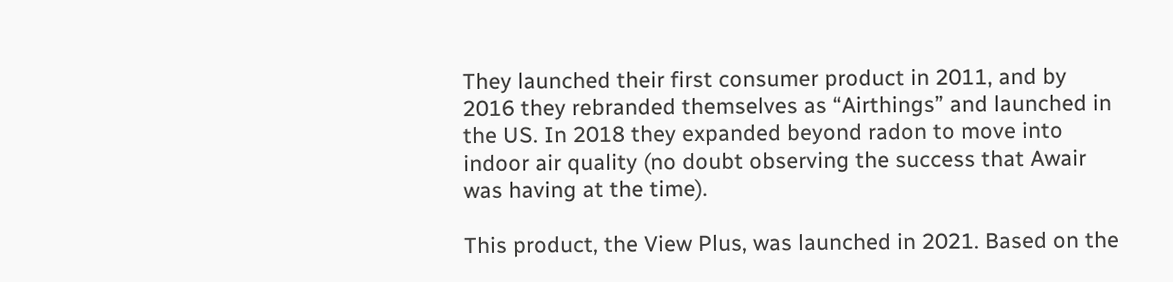They launched their first consumer product in 2011, and by 2016 they rebranded themselves as “Airthings” and launched in the US. In 2018 they expanded beyond radon to move into indoor air quality (no doubt observing the success that Awair was having at the time).

This product, the View Plus, was launched in 2021. Based on the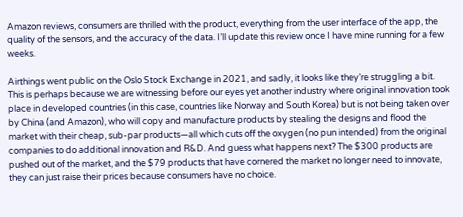Amazon reviews, consumers are thrilled with the product, everything from the user interface of the app, the quality of the sensors, and the accuracy of the data. I’ll update this review once I have mine running for a few weeks.

Airthings went public on the Oslo Stock Exchange in 2021, and sadly, it looks like they’re struggling a bit. This is perhaps because we are witnessing before our eyes yet another industry where original innovation took place in developed countries (in this case, countries like Norway and South Korea) but is not being taken over by China (and Amazon), who will copy and manufacture products by stealing the designs and flood the market with their cheap, sub-par products—all which cuts off the oxygen (no pun intended) from the original companies to do additional innovation and R&D. And guess what happens next? The $300 products are pushed out of the market, and the $79 products that have cornered the market no longer need to innovate, they can just raise their prices because consumers have no choice.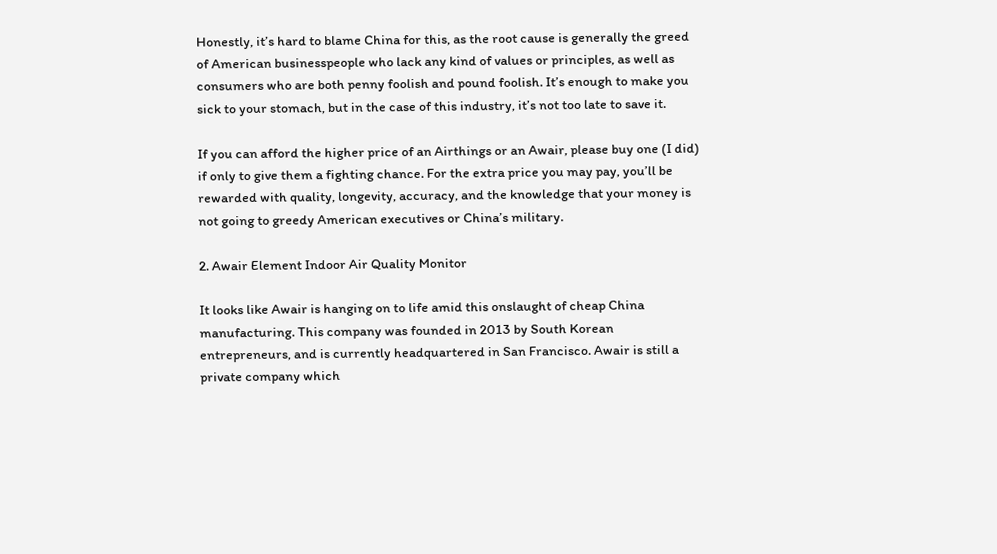Honestly, it’s hard to blame China for this, as the root cause is generally the greed of American businesspeople who lack any kind of values or principles, as well as consumers who are both penny foolish and pound foolish. It’s enough to make you sick to your stomach, but in the case of this industry, it’s not too late to save it.

If you can afford the higher price of an Airthings or an Awair, please buy one (I did) if only to give them a fighting chance. For the extra price you may pay, you’ll be rewarded with quality, longevity, accuracy, and the knowledge that your money is not going to greedy American executives or China’s military.

2. Awair Element Indoor Air Quality Monitor

It looks like Awair is hanging on to life amid this onslaught of cheap China manufacturing. This company was founded in 2013 by South Korean entrepreneurs, and is currently headquartered in San Francisco. Awair is still a private company which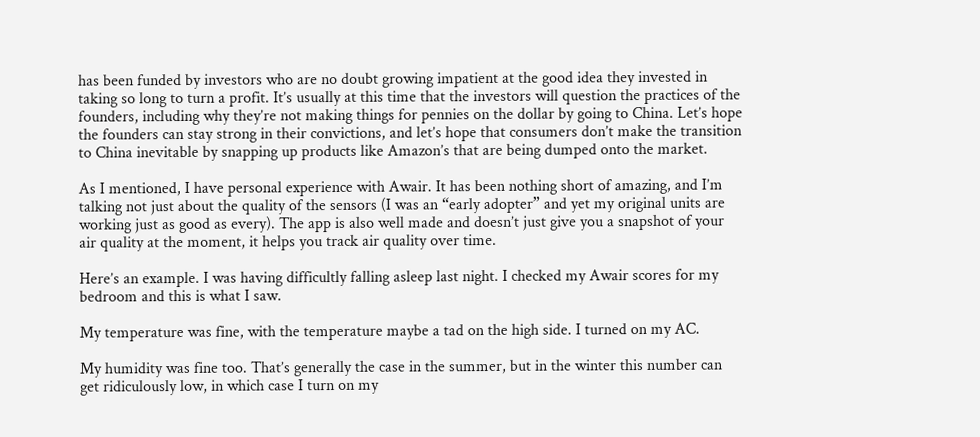has been funded by investors who are no doubt growing impatient at the good idea they invested in taking so long to turn a profit. It’s usually at this time that the investors will question the practices of the founders, including why they’re not making things for pennies on the dollar by going to China. Let’s hope the founders can stay strong in their convictions, and let’s hope that consumers don’t make the transition to China inevitable by snapping up products like Amazon’s that are being dumped onto the market.

As I mentioned, I have personal experience with Awair. It has been nothing short of amazing, and I’m talking not just about the quality of the sensors (I was an “early adopter” and yet my original units are working just as good as every). The app is also well made and doesn’t just give you a snapshot of your air quality at the moment, it helps you track air quality over time.

Here’s an example. I was having difficultly falling asleep last night. I checked my Awair scores for my bedroom and this is what I saw.

My temperature was fine, with the temperature maybe a tad on the high side. I turned on my AC.

My humidity was fine too. That’s generally the case in the summer, but in the winter this number can get ridiculously low, in which case I turn on my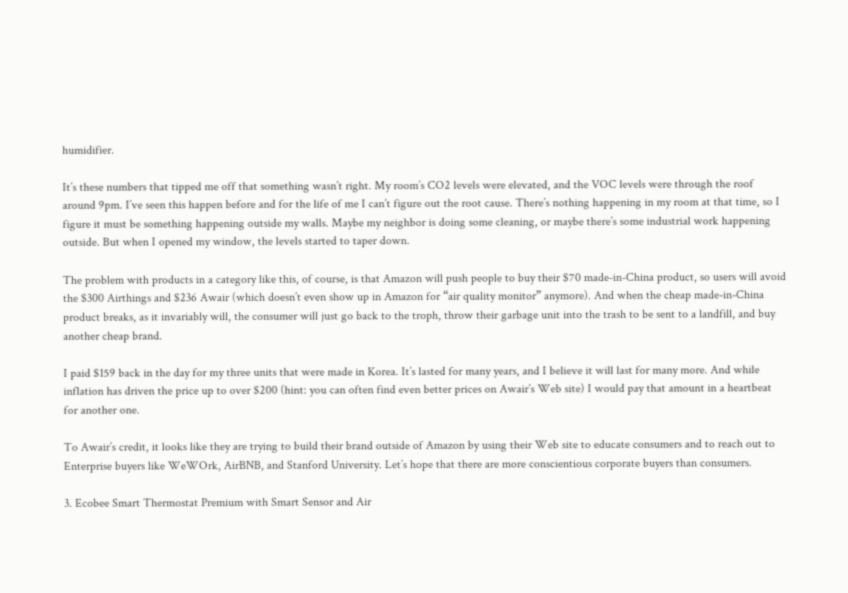humidifier.

It’s these numbers that tipped me off that something wasn’t right. My room’s CO2 levels were elevated, and the VOC levels were through the roof around 9pm. I’ve seen this happen before and for the life of me I can’t figure out the root cause. There’s nothing happening in my room at that time, so I figure it must be something happening outside my walls. Maybe my neighbor is doing some cleaning, or maybe there’s some industrial work happening outside. But when I opened my window, the levels started to taper down.

The problem with products in a category like this, of course, is that Amazon will push people to buy their $70 made-in-China product, so users will avoid the $300 Airthings and $236 Awair (which doesn’t even show up in Amazon for “air quality monitor” anymore). And when the cheap made-in-China product breaks, as it invariably will, the consumer will just go back to the troph, throw their garbage unit into the trash to be sent to a landfill, and buy another cheap brand.

I paid $159 back in the day for my three units that were made in Korea. It’s lasted for many years, and I believe it will last for many more. And while inflation has driven the price up to over $200 (hint: you can often find even better prices on Awair’s Web site) I would pay that amount in a heartbeat for another one.

To Awair’s credit, it looks like they are trying to build their brand outside of Amazon by using their Web site to educate consumers and to reach out to Enterprise buyers like WeWOrk, AirBNB, and Stanford University. Let’s hope that there are more conscientious corporate buyers than consumers.

3. Ecobee Smart Thermostat Premium with Smart Sensor and Air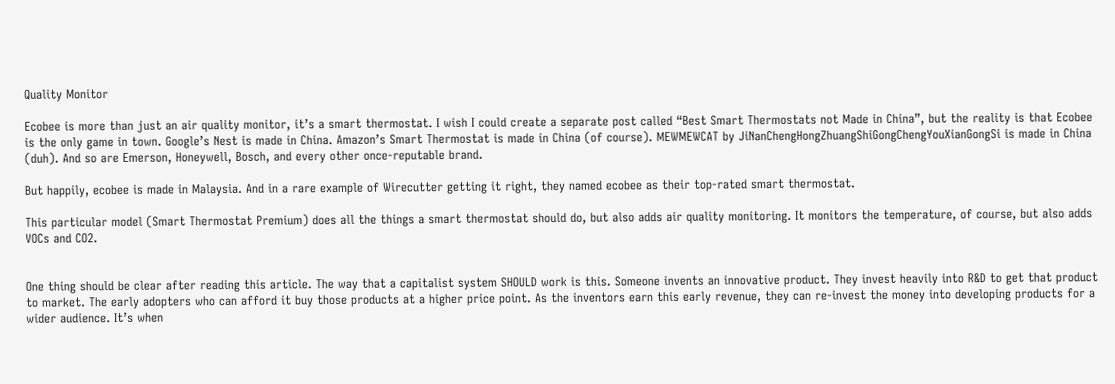Quality Monitor

Ecobee is more than just an air quality monitor, it’s a smart thermostat. I wish I could create a separate post called “Best Smart Thermostats not Made in China”, but the reality is that Ecobee is the only game in town. Google’s Nest is made in China. Amazon’s Smart Thermostat is made in China (of course). MEWMEWCAT by JiNanChengHongZhuangShiGongChengYouXianGongSi is made in China (duh). And so are Emerson, Honeywell, Bosch, and every other once-reputable brand.

But happily, ecobee is made in Malaysia. And in a rare example of Wirecutter getting it right, they named ecobee as their top-rated smart thermostat.

This particular model (Smart Thermostat Premium) does all the things a smart thermostat should do, but also adds air quality monitoring. It monitors the temperature, of course, but also adds VOCs and CO2.


One thing should be clear after reading this article. The way that a capitalist system SHOULD work is this. Someone invents an innovative product. They invest heavily into R&D to get that product to market. The early adopters who can afford it buy those products at a higher price point. As the inventors earn this early revenue, they can re-invest the money into developing products for a wider audience. It’s when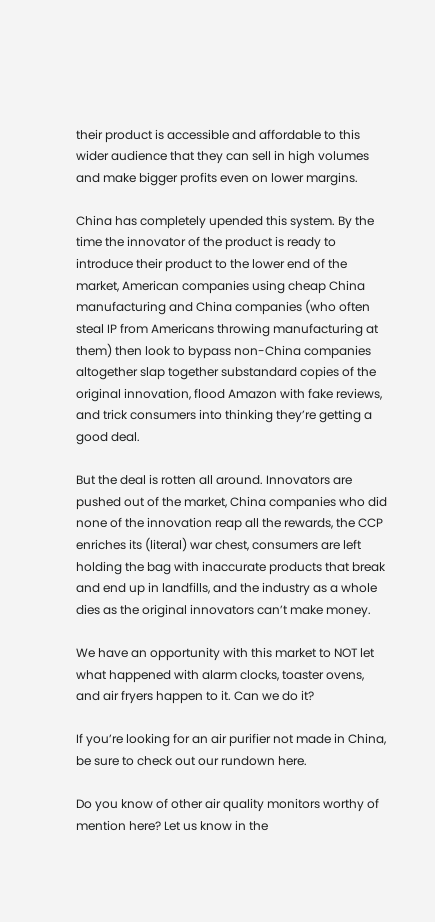their product is accessible and affordable to this wider audience that they can sell in high volumes and make bigger profits even on lower margins.

China has completely upended this system. By the time the innovator of the product is ready to introduce their product to the lower end of the market, American companies using cheap China manufacturing and China companies (who often steal IP from Americans throwing manufacturing at them) then look to bypass non-China companies altogether slap together substandard copies of the original innovation, flood Amazon with fake reviews, and trick consumers into thinking they’re getting a good deal.

But the deal is rotten all around. Innovators are pushed out of the market, China companies who did none of the innovation reap all the rewards, the CCP enriches its (literal) war chest, consumers are left holding the bag with inaccurate products that break and end up in landfills, and the industry as a whole dies as the original innovators can’t make money.

We have an opportunity with this market to NOT let what happened with alarm clocks, toaster ovens, and air fryers happen to it. Can we do it?

If you’re looking for an air purifier not made in China, be sure to check out our rundown here.

Do you know of other air quality monitors worthy of mention here? Let us know in the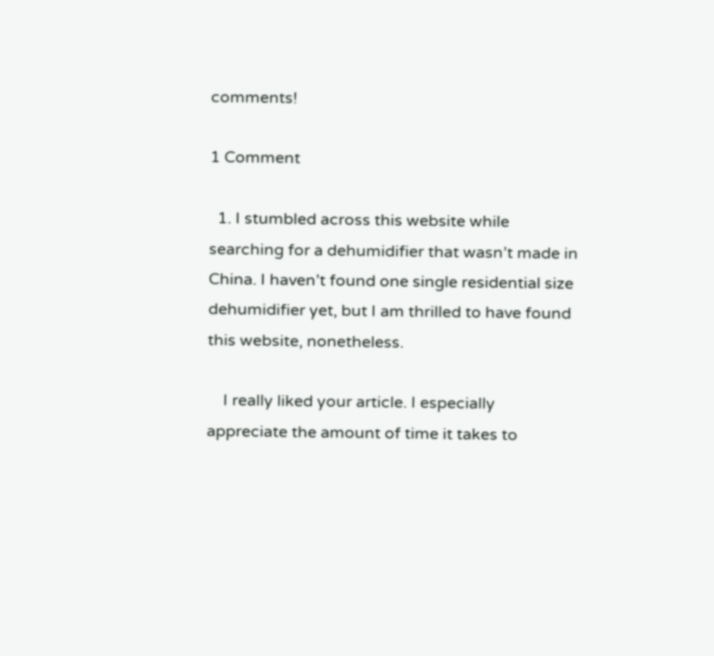comments!

1 Comment

  1. I stumbled across this website while searching for a dehumidifier that wasn’t made in China. I haven’t found one single residential size dehumidifier yet, but I am thrilled to have found this website, nonetheless.

    I really liked your article. I especially appreciate the amount of time it takes to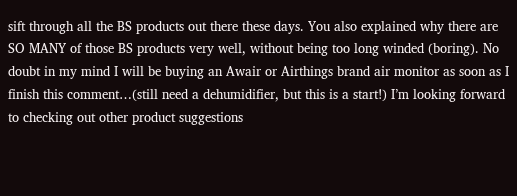sift through all the BS products out there these days. You also explained why there are SO MANY of those BS products very well, without being too long winded (boring). No doubt in my mind I will be buying an Awair or Airthings brand air monitor as soon as I finish this comment…(still need a dehumidifier, but this is a start!) I’m looking forward to checking out other product suggestions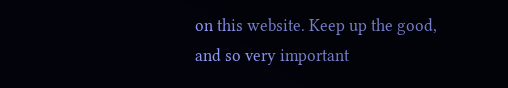on this website. Keep up the good, and so very important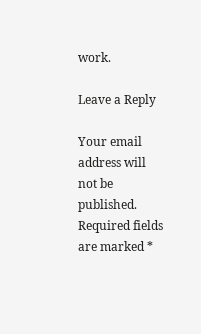work.

Leave a Reply

Your email address will not be published. Required fields are marked *